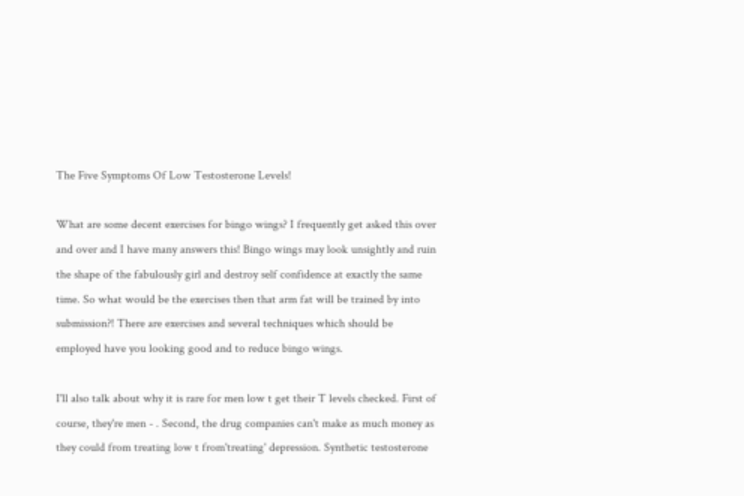The Five Symptoms Of Low Testosterone Levels!

What are some decent exercises for bingo wings? I frequently get asked this over and over and I have many answers this! Bingo wings may look unsightly and ruin the shape of the fabulously girl and destroy self confidence at exactly the same time. So what would be the exercises then that arm fat will be trained by into submission?! There are exercises and several techniques which should be employed have you looking good and to reduce bingo wings.

I'll also talk about why it is rare for men low t get their T levels checked. First of course, they're men - . Second, the drug companies can't make as much money as they could from treating low t from'treating' depression. Synthetic testosterone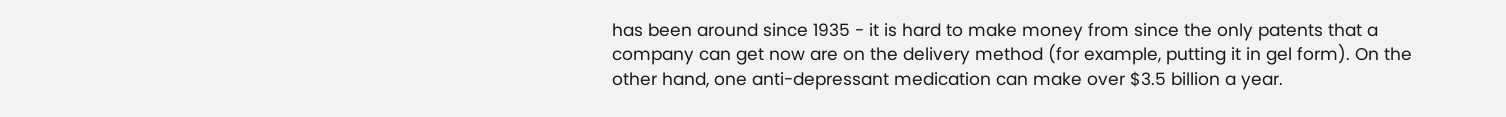has been around since 1935 - it is hard to make money from since the only patents that a company can get now are on the delivery method (for example, putting it in gel form). On the other hand, one anti-depressant medication can make over $3.5 billion a year.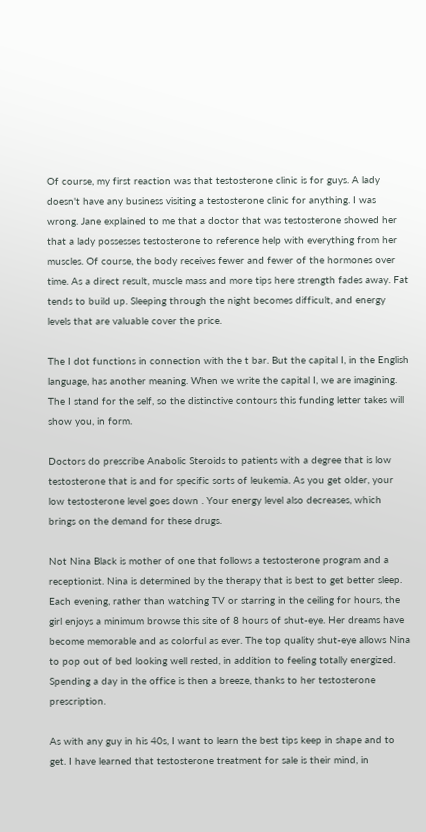Of course, my first reaction was that testosterone clinic is for guys. A lady doesn't have any business visiting a testosterone clinic for anything. I was wrong. Jane explained to me that a doctor that was testosterone showed her that a lady possesses testosterone to reference help with everything from her muscles. Of course, the body receives fewer and fewer of the hormones over time. As a direct result, muscle mass and more tips here strength fades away. Fat tends to build up. Sleeping through the night becomes difficult, and energy levels that are valuable cover the price.

The I dot functions in connection with the t bar. But the capital I, in the English language, has another meaning. When we write the capital I, we are imagining. The I stand for the self, so the distinctive contours this funding letter takes will show you, in form.

Doctors do prescribe Anabolic Steroids to patients with a degree that is low testosterone that is and for specific sorts of leukemia. As you get older, your low testosterone level goes down . Your energy level also decreases, which brings on the demand for these drugs.

Not Nina Black is mother of one that follows a testosterone program and a receptionist. Nina is determined by the therapy that is best to get better sleep. Each evening, rather than watching TV or starring in the ceiling for hours, the girl enjoys a minimum browse this site of 8 hours of shut-eye. Her dreams have become memorable and as colorful as ever. The top quality shut-eye allows Nina to pop out of bed looking well rested, in addition to feeling totally energized. Spending a day in the office is then a breeze, thanks to her testosterone prescription.

As with any guy in his 40s, I want to learn the best tips keep in shape and to get. I have learned that testosterone treatment for sale is their mind, in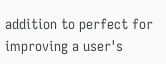addition to perfect for improving a user's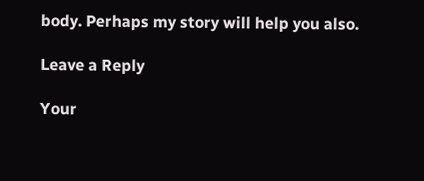body. Perhaps my story will help you also.

Leave a Reply

Your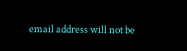email address will not be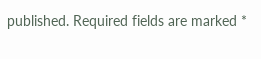published. Required fields are marked *